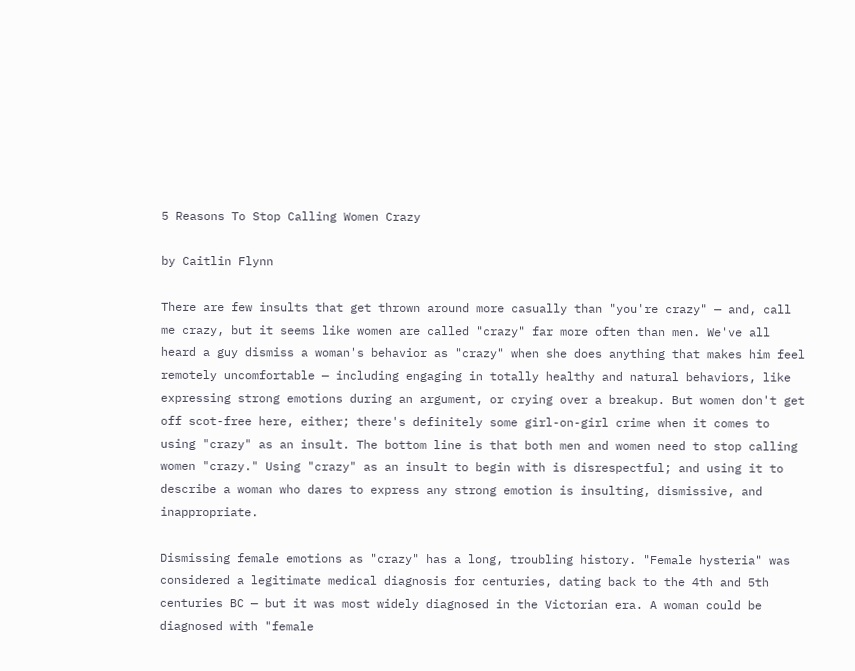5 Reasons To Stop Calling Women Crazy

by Caitlin Flynn

There are few insults that get thrown around more casually than "you're crazy" — and, call me crazy, but it seems like women are called "crazy" far more often than men. We've all heard a guy dismiss a woman's behavior as "crazy" when she does anything that makes him feel remotely uncomfortable — including engaging in totally healthy and natural behaviors, like expressing strong emotions during an argument, or crying over a breakup. But women don't get off scot-free here, either; there's definitely some girl-on-girl crime when it comes to using "crazy" as an insult. The bottom line is that both men and women need to stop calling women "crazy." Using "crazy" as an insult to begin with is disrespectful; and using it to describe a woman who dares to express any strong emotion is insulting, dismissive, and inappropriate.

Dismissing female emotions as "crazy" has a long, troubling history. "Female hysteria" was considered a legitimate medical diagnosis for centuries, dating back to the 4th and 5th centuries BC — but it was most widely diagnosed in the Victorian era. A woman could be diagnosed with "female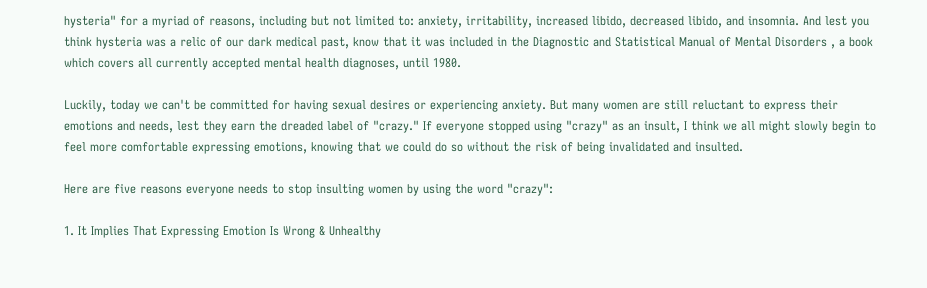hysteria" for a myriad of reasons, including but not limited to: anxiety, irritability, increased libido, decreased libido, and insomnia. And lest you think hysteria was a relic of our dark medical past, know that it was included in the Diagnostic and Statistical Manual of Mental Disorders , a book which covers all currently accepted mental health diagnoses, until 1980.

Luckily, today we can't be committed for having sexual desires or experiencing anxiety. But many women are still reluctant to express their emotions and needs, lest they earn the dreaded label of "crazy." If everyone stopped using "crazy" as an insult, I think we all might slowly begin to feel more comfortable expressing emotions, knowing that we could do so without the risk of being invalidated and insulted.

Here are five reasons everyone needs to stop insulting women by using the word "crazy":

1. It Implies That Expressing Emotion Is Wrong & Unhealthy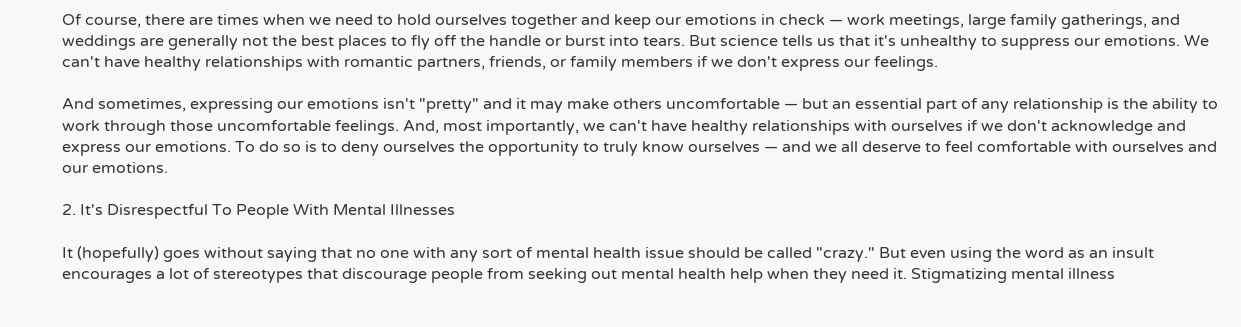Of course, there are times when we need to hold ourselves together and keep our emotions in check — work meetings, large family gatherings, and weddings are generally not the best places to fly off the handle or burst into tears. But science tells us that it's unhealthy to suppress our emotions. We can't have healthy relationships with romantic partners, friends, or family members if we don't express our feelings.

And sometimes, expressing our emotions isn't "pretty" and it may make others uncomfortable — but an essential part of any relationship is the ability to work through those uncomfortable feelings. And, most importantly, we can't have healthy relationships with ourselves if we don't acknowledge and express our emotions. To do so is to deny ourselves the opportunity to truly know ourselves — and we all deserve to feel comfortable with ourselves and our emotions.

2. It's Disrespectful To People With Mental Illnesses

It (hopefully) goes without saying that no one with any sort of mental health issue should be called "crazy." But even using the word as an insult encourages a lot of stereotypes that discourage people from seeking out mental health help when they need it. Stigmatizing mental illness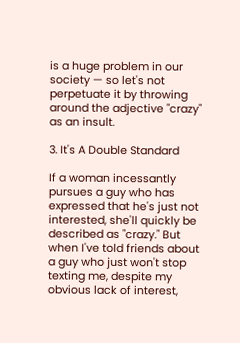is a huge problem in our society — so let's not perpetuate it by throwing around the adjective "crazy" as an insult.

3. It's A Double Standard

If a woman incessantly pursues a guy who has expressed that he's just not interested, she'll quickly be described as "crazy." But when I've told friends about a guy who just won't stop texting me, despite my obvious lack of interest,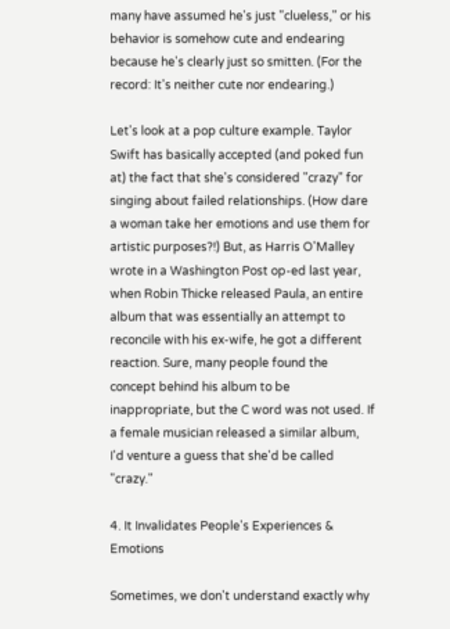many have assumed he's just "clueless," or his behavior is somehow cute and endearing because he's clearly just so smitten. (For the record: It's neither cute nor endearing.)

Let's look at a pop culture example. Taylor Swift has basically accepted (and poked fun at) the fact that she's considered "crazy" for singing about failed relationships. (How dare a woman take her emotions and use them for artistic purposes?!) But, as Harris O'Malley wrote in a Washington Post op-ed last year, when Robin Thicke released Paula, an entire album that was essentially an attempt to reconcile with his ex-wife, he got a different reaction. Sure, many people found the concept behind his album to be inappropriate, but the C word was not used. If a female musician released a similar album, I'd venture a guess that she'd be called "crazy."

4. It Invalidates People's Experiences & Emotions

Sometimes, we don't understand exactly why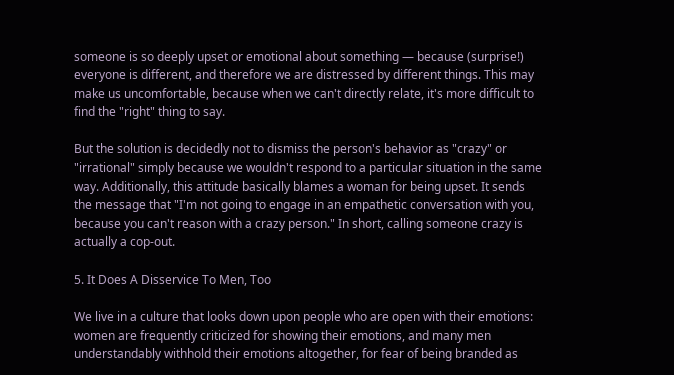someone is so deeply upset or emotional about something — because (surprise!) everyone is different, and therefore we are distressed by different things. This may make us uncomfortable, because when we can't directly relate, it's more difficult to find the "right" thing to say.

But the solution is decidedly not to dismiss the person's behavior as "crazy" or "irrational" simply because we wouldn't respond to a particular situation in the same way. Additionally, this attitude basically blames a woman for being upset. It sends the message that "I'm not going to engage in an empathetic conversation with you, because you can't reason with a crazy person." In short, calling someone crazy is actually a cop-out.

5. It Does A Disservice To Men, Too

We live in a culture that looks down upon people who are open with their emotions: women are frequently criticized for showing their emotions, and many men understandably withhold their emotions altogether, for fear of being branded as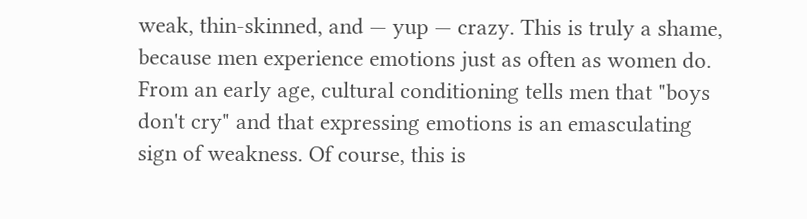weak, thin-skinned, and — yup — crazy. This is truly a shame, because men experience emotions just as often as women do. From an early age, cultural conditioning tells men that "boys don't cry" and that expressing emotions is an emasculating sign of weakness. Of course, this is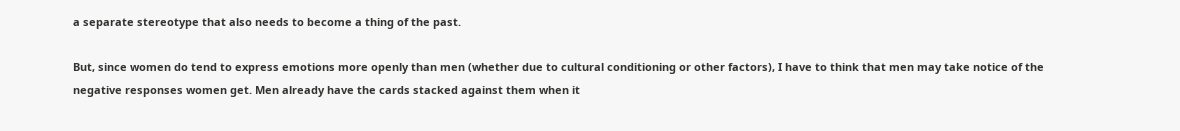a separate stereotype that also needs to become a thing of the past.

But, since women do tend to express emotions more openly than men (whether due to cultural conditioning or other factors), I have to think that men may take notice of the negative responses women get. Men already have the cards stacked against them when it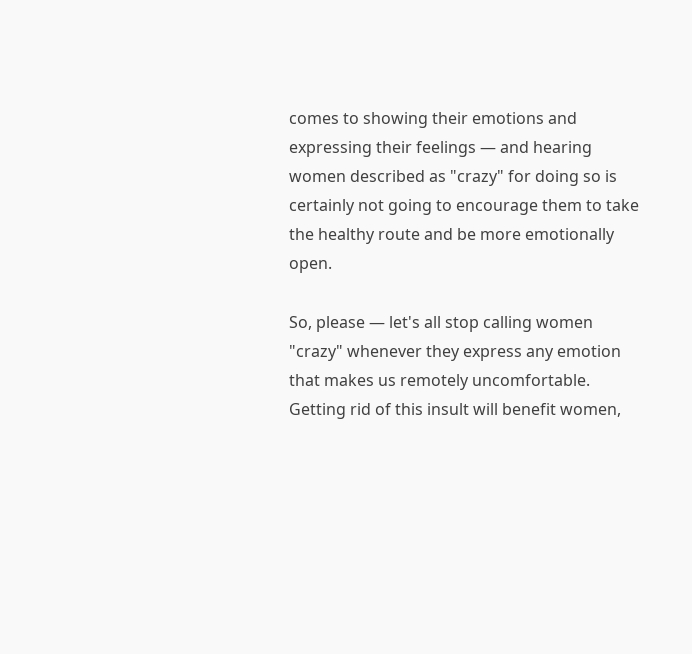comes to showing their emotions and expressing their feelings — and hearing women described as "crazy" for doing so is certainly not going to encourage them to take the healthy route and be more emotionally open.

So, please — let's all stop calling women "crazy" whenever they express any emotion that makes us remotely uncomfortable. Getting rid of this insult will benefit women,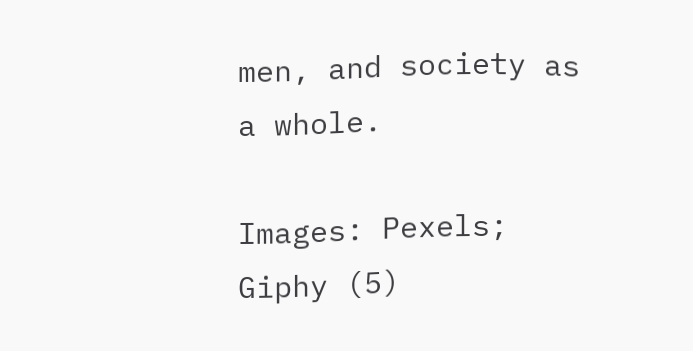men, and society as a whole.

Images: Pexels; Giphy (5)